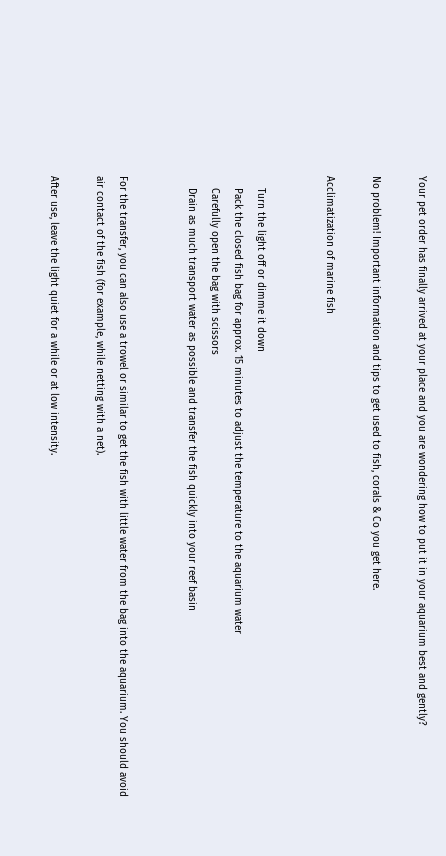Your pet order has finally arrived at your place and you are wondering how to put it in your aquarium best and gently?

No problem! Important information and tips to get used to fish, corals & Co you get here.

Acclimatization of marine fish


    Turn the light off or dimme it down
    Pack the closed fish bag for approx. 15 minutes to adjust the temperature to the aquarium water
    Carefully open the bag with scissors
    Drain as much transport water as possible and transfer the fish quickly into your reef basin


For the transfer, you can also use a trowel or similar to get the fish with little water from the bag into the aquarium. You should avoid air contact of the fish (for example, while netting with a net).

After use, leave the light quiet for a while or at low intensity.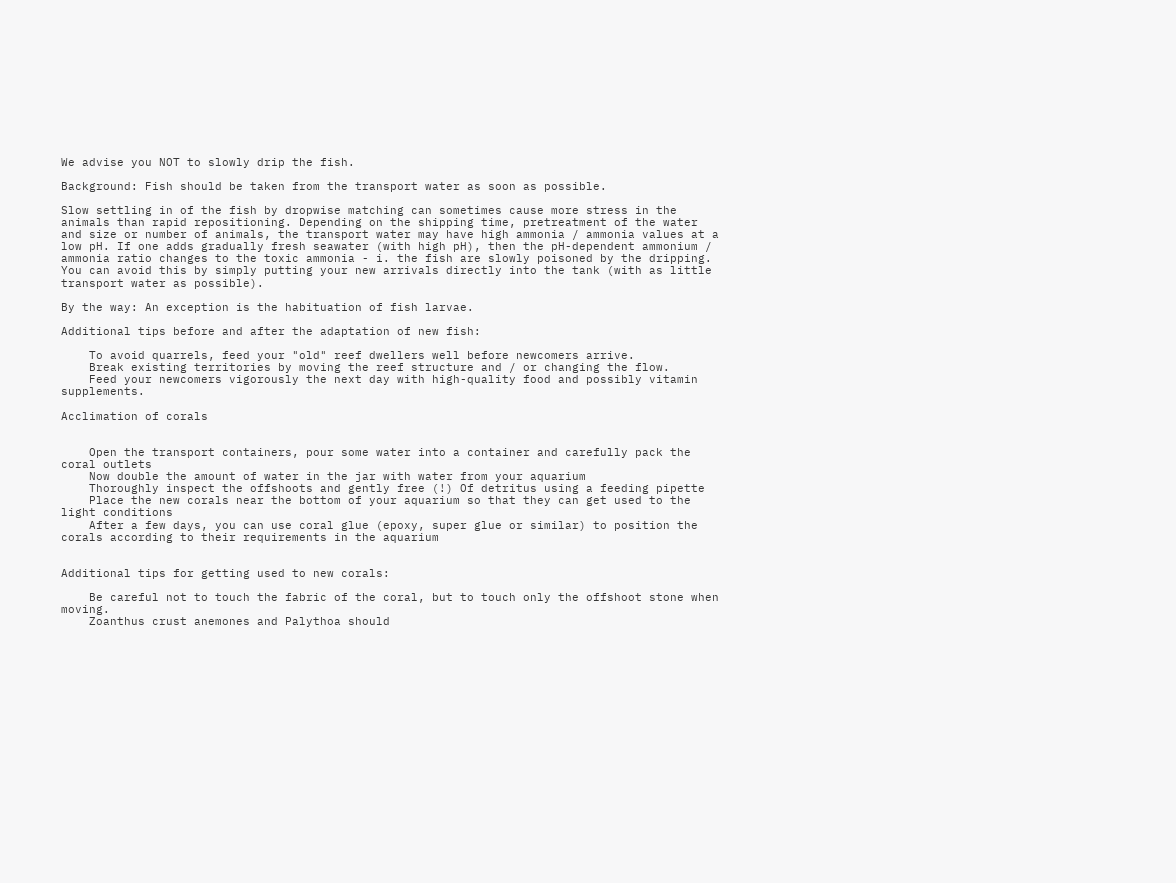We advise you NOT to slowly drip the fish.

Background: Fish should be taken from the transport water as soon as possible.

Slow settling in of the fish by dropwise matching can sometimes cause more stress in the animals than rapid repositioning. Depending on the shipping time, pretreatment of the water and size or number of animals, the transport water may have high ammonia / ammonia values at a low pH. If one adds gradually fresh seawater (with high pH), then the pH-dependent ammonium / ammonia ratio changes to the toxic ammonia - i. the fish are slowly poisoned by the dripping. You can avoid this by simply putting your new arrivals directly into the tank (with as little transport water as possible).

By the way: An exception is the habituation of fish larvae.

Additional tips before and after the adaptation of new fish:

    To avoid quarrels, feed your "old" reef dwellers well before newcomers arrive.
    Break existing territories by moving the reef structure and / or changing the flow.
    Feed your newcomers vigorously the next day with high-quality food and possibly vitamin supplements.

Acclimation of corals


    Open the transport containers, pour some water into a container and carefully pack the coral outlets
    Now double the amount of water in the jar with water from your aquarium
    Thoroughly inspect the offshoots and gently free (!) Of detritus using a feeding pipette
    Place the new corals near the bottom of your aquarium so that they can get used to the light conditions
    After a few days, you can use coral glue (epoxy, super glue or similar) to position the corals according to their requirements in the aquarium


Additional tips for getting used to new corals:

    Be careful not to touch the fabric of the coral, but to touch only the offshoot stone when moving.
    Zoanthus crust anemones and Palythoa should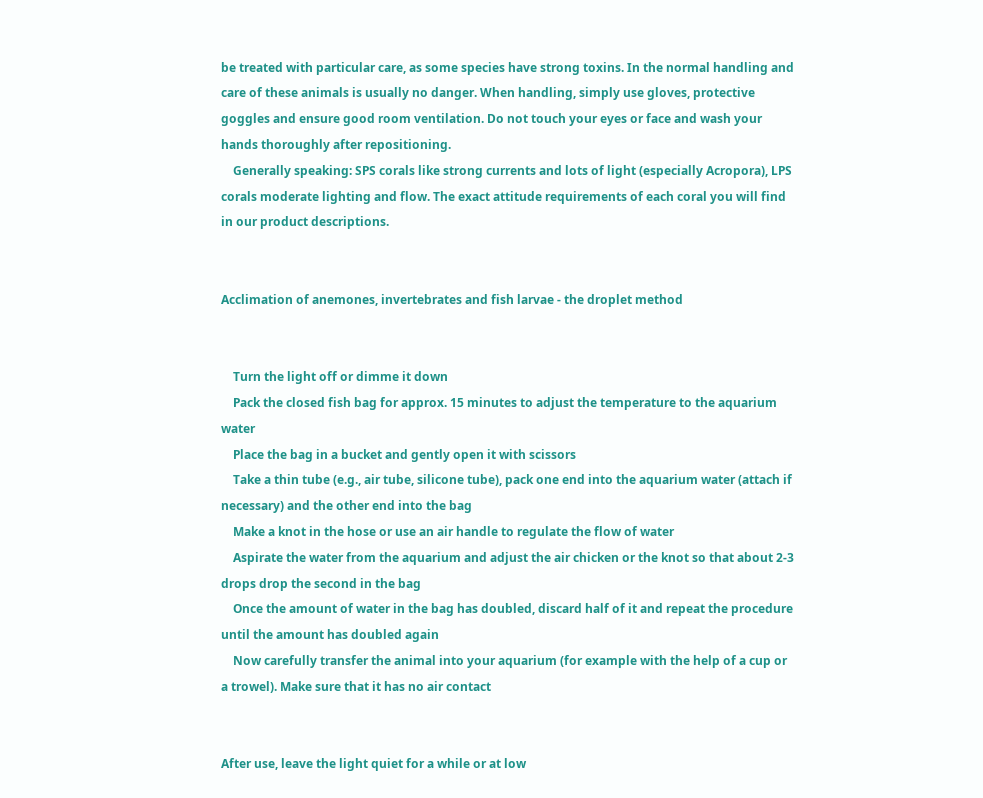be treated with particular care, as some species have strong toxins. In the normal handling and care of these animals is usually no danger. When handling, simply use gloves, protective goggles and ensure good room ventilation. Do not touch your eyes or face and wash your hands thoroughly after repositioning.
    Generally speaking: SPS corals like strong currents and lots of light (especially Acropora), LPS corals moderate lighting and flow. The exact attitude requirements of each coral you will find in our product descriptions.


Acclimation of anemones, invertebrates and fish larvae - the droplet method


    Turn the light off or dimme it down
    Pack the closed fish bag for approx. 15 minutes to adjust the temperature to the aquarium water
    Place the bag in a bucket and gently open it with scissors
    Take a thin tube (e.g., air tube, silicone tube), pack one end into the aquarium water (attach if necessary) and the other end into the bag
    Make a knot in the hose or use an air handle to regulate the flow of water
    Aspirate the water from the aquarium and adjust the air chicken or the knot so that about 2-3 drops drop the second in the bag
    Once the amount of water in the bag has doubled, discard half of it and repeat the procedure until the amount has doubled again
    Now carefully transfer the animal into your aquarium (for example with the help of a cup or a trowel). Make sure that it has no air contact


After use, leave the light quiet for a while or at low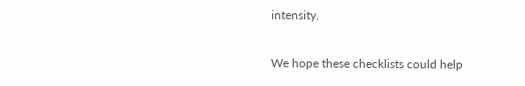intensity.

We hope these checklists could help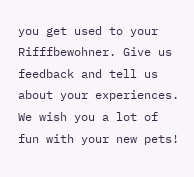you get used to your Rifffbewohner. Give us feedback and tell us about your experiences. We wish you a lot of fun with your new pets!